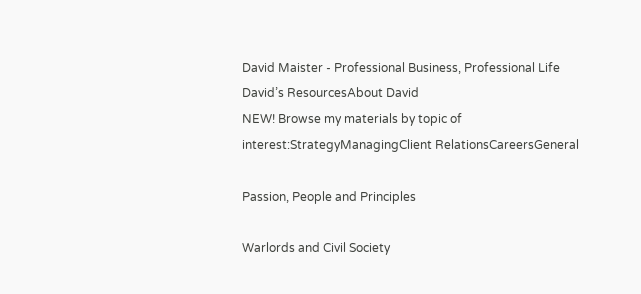David Maister - Professional Business, Professional Life
David’s ResourcesAbout David
NEW! Browse my materials by topic of interest:StrategyManagingClient RelationsCareersGeneral

Passion, People and Principles

Warlords and Civil Society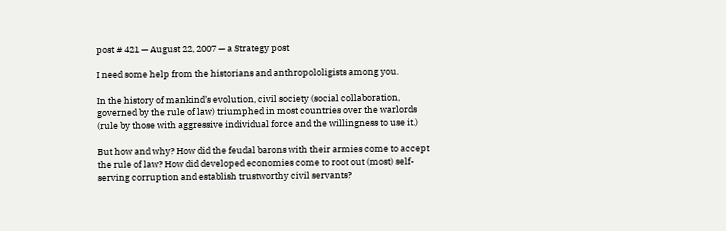post # 421 — August 22, 2007 — a Strategy post

I need some help from the historians and anthropololigists among you.

In the history of mankind’s evolution, civil society (social collaboration, governed by the rule of law) triumphed in most countries over the warlords (rule by those with aggressive individual force and the willingness to use it.)

But how and why? How did the feudal barons with their armies come to accept the rule of law? How did developed economies come to root out (most) self-serving corruption and establish trustworthy civil servants?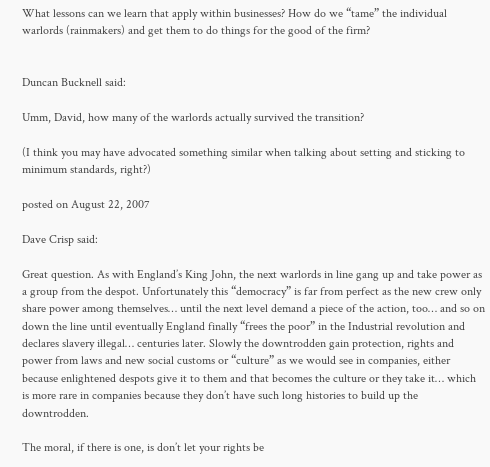What lessons can we learn that apply within businesses? How do we “tame” the individual warlords (rainmakers) and get them to do things for the good of the firm?


Duncan Bucknell said:

Umm, David, how many of the warlords actually survived the transition?

(I think you may have advocated something similar when talking about setting and sticking to minimum standards, right?)

posted on August 22, 2007

Dave Crisp said:

Great question. As with England’s King John, the next warlords in line gang up and take power as a group from the despot. Unfortunately this “democracy” is far from perfect as the new crew only share power among themselves… until the next level demand a piece of the action, too… and so on down the line until eventually England finally “frees the poor” in the Industrial revolution and declares slavery illegal… centuries later. Slowly the downtrodden gain protection, rights and power from laws and new social customs or “culture” as we would see in companies, either because enlightened despots give it to them and that becomes the culture or they take it… which is more rare in companies because they don’t have such long histories to build up the downtrodden.

The moral, if there is one, is don’t let your rights be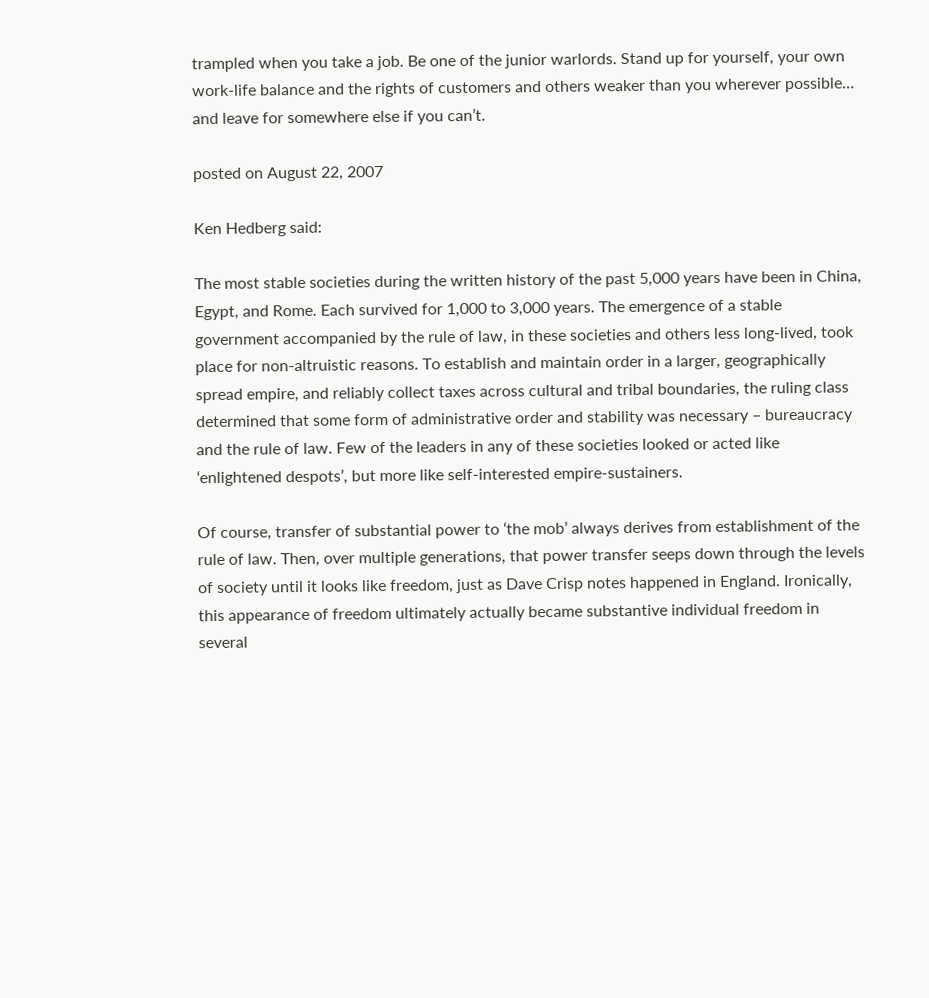trampled when you take a job. Be one of the junior warlords. Stand up for yourself, your own work-life balance and the rights of customers and others weaker than you wherever possible… and leave for somewhere else if you can’t.

posted on August 22, 2007

Ken Hedberg said:

The most stable societies during the written history of the past 5,000 years have been in China, Egypt, and Rome. Each survived for 1,000 to 3,000 years. The emergence of a stable government accompanied by the rule of law, in these societies and others less long-lived, took place for non-altruistic reasons. To establish and maintain order in a larger, geographically spread empire, and reliably collect taxes across cultural and tribal boundaries, the ruling class determined that some form of administrative order and stability was necessary – bureaucracy and the rule of law. Few of the leaders in any of these societies looked or acted like ‘enlightened despots’, but more like self-interested empire-sustainers.

Of course, transfer of substantial power to ‘the mob’ always derives from establishment of the rule of law. Then, over multiple generations, that power transfer seeps down through the levels of society until it looks like freedom, just as Dave Crisp notes happened in England. Ironically, this appearance of freedom ultimately actually became substantive individual freedom in several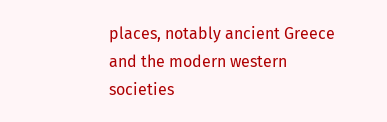places, notably ancient Greece and the modern western societies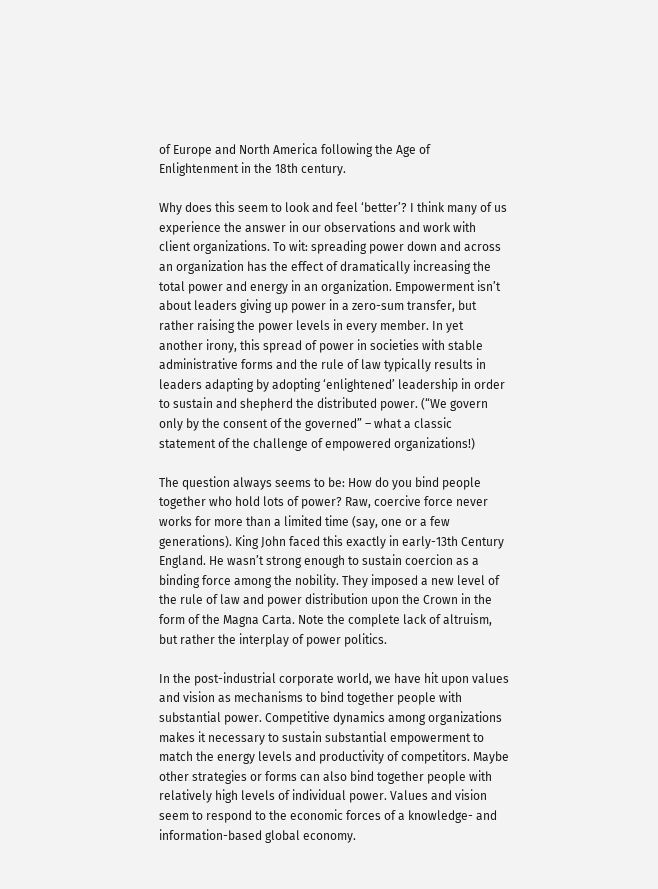of Europe and North America following the Age of Enlightenment in the 18th century.

Why does this seem to look and feel ‘better’? I think many of us experience the answer in our observations and work with client organizations. To wit: spreading power down and across an organization has the effect of dramatically increasing the total power and energy in an organization. Empowerment isn’t about leaders giving up power in a zero-sum transfer, but rather raising the power levels in every member. In yet another irony, this spread of power in societies with stable administrative forms and the rule of law typically results in leaders adapting by adopting ‘enlightened’ leadership in order to sustain and shepherd the distributed power. (“We govern only by the consent of the governed” – what a classic statement of the challenge of empowered organizations!)

The question always seems to be: How do you bind people together who hold lots of power? Raw, coercive force never works for more than a limited time (say, one or a few generations). King John faced this exactly in early-13th Century England. He wasn’t strong enough to sustain coercion as a binding force among the nobility. They imposed a new level of the rule of law and power distribution upon the Crown in the form of the Magna Carta. Note the complete lack of altruism, but rather the interplay of power politics.

In the post-industrial corporate world, we have hit upon values and vision as mechanisms to bind together people with substantial power. Competitive dynamics among organizations makes it necessary to sustain substantial empowerment to match the energy levels and productivity of competitors. Maybe other strategies or forms can also bind together people with relatively high levels of individual power. Values and vision seem to respond to the economic forces of a knowledge- and information-based global economy.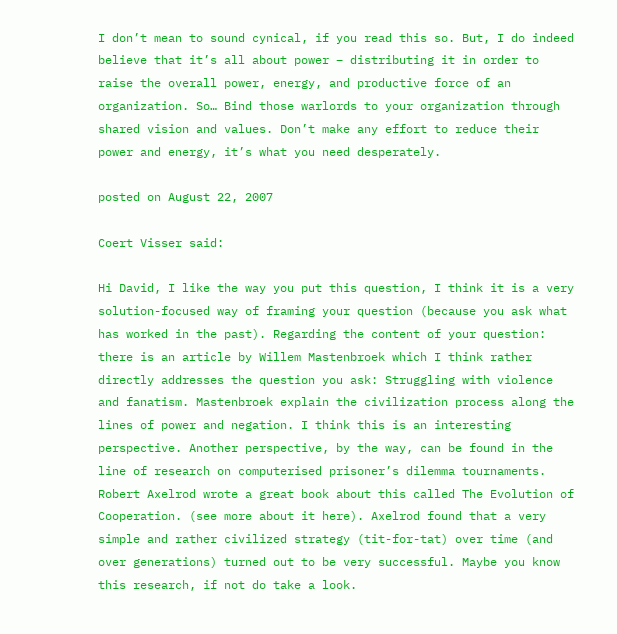I don’t mean to sound cynical, if you read this so. But, I do indeed believe that it’s all about power – distributing it in order to raise the overall power, energy, and productive force of an organization. So… Bind those warlords to your organization through shared vision and values. Don’t make any effort to reduce their power and energy, it’s what you need desperately.

posted on August 22, 2007

Coert Visser said:

Hi David, I like the way you put this question, I think it is a very solution-focused way of framing your question (because you ask what has worked in the past). Regarding the content of your question: there is an article by Willem Mastenbroek which I think rather directly addresses the question you ask: Struggling with violence and fanatism. Mastenbroek explain the civilization process along the lines of power and negation. I think this is an interesting perspective. Another perspective, by the way, can be found in the line of research on computerised prisoner’s dilemma tournaments. Robert Axelrod wrote a great book about this called The Evolution of Cooperation. (see more about it here). Axelrod found that a very simple and rather civilized strategy (tit-for-tat) over time (and over generations) turned out to be very successful. Maybe you know this research, if not do take a look.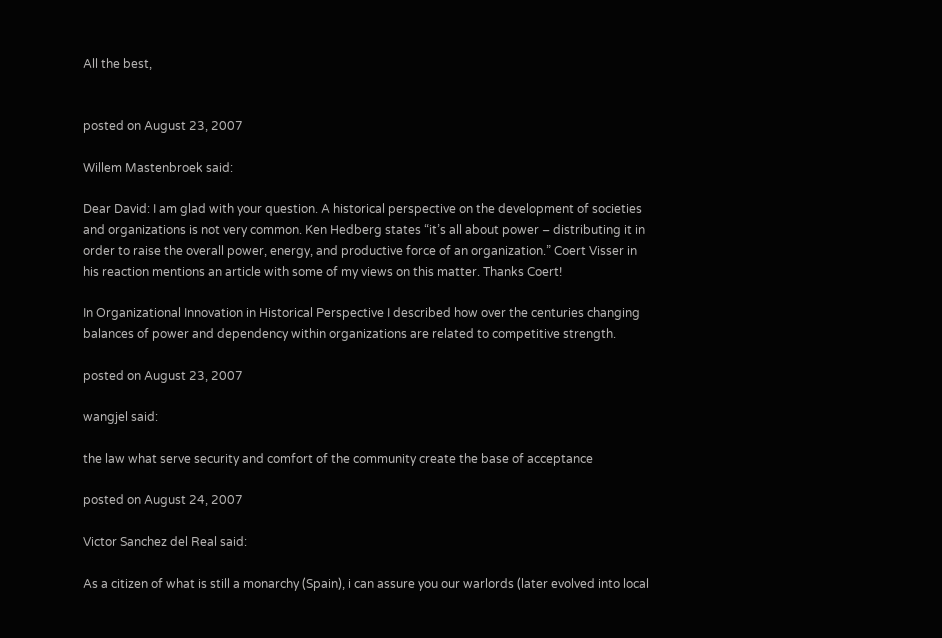All the best,


posted on August 23, 2007

Willem Mastenbroek said:

Dear David: I am glad with your question. A historical perspective on the development of societies and organizations is not very common. Ken Hedberg states “it’s all about power – distributing it in order to raise the overall power, energy, and productive force of an organization.” Coert Visser in his reaction mentions an article with some of my views on this matter. Thanks Coert!

In Organizational Innovation in Historical Perspective I described how over the centuries changing balances of power and dependency within organizations are related to competitive strength.

posted on August 23, 2007

wangjel said:

the law what serve security and comfort of the community create the base of acceptance

posted on August 24, 2007

Victor Sanchez del Real said:

As a citizen of what is still a monarchy (Spain), i can assure you our warlords (later evolved into local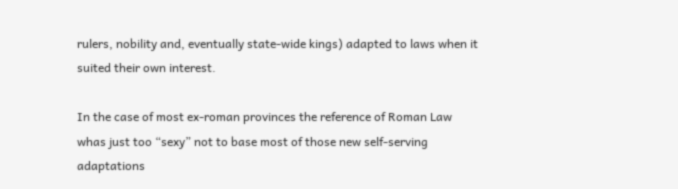rulers, nobility and, eventually state-wide kings) adapted to laws when it suited their own interest.

In the case of most ex-roman provinces the reference of Roman Law whas just too “sexy” not to base most of those new self-serving adaptations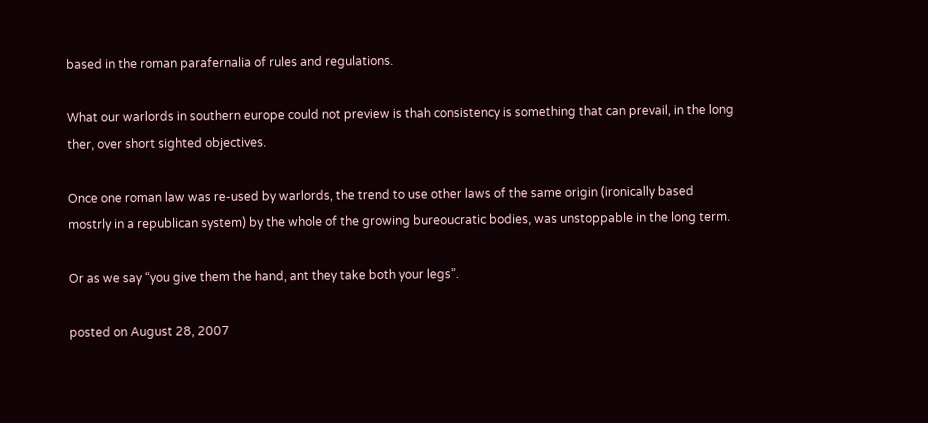based in the roman parafernalia of rules and regulations.

What our warlords in southern europe could not preview is thah consistency is something that can prevail, in the long ther, over short sighted objectives.

Once one roman law was re-used by warlords, the trend to use other laws of the same origin (ironically based mostrly in a republican system) by the whole of the growing bureoucratic bodies, was unstoppable in the long term.

Or as we say “you give them the hand, ant they take both your legs”.

posted on August 28, 2007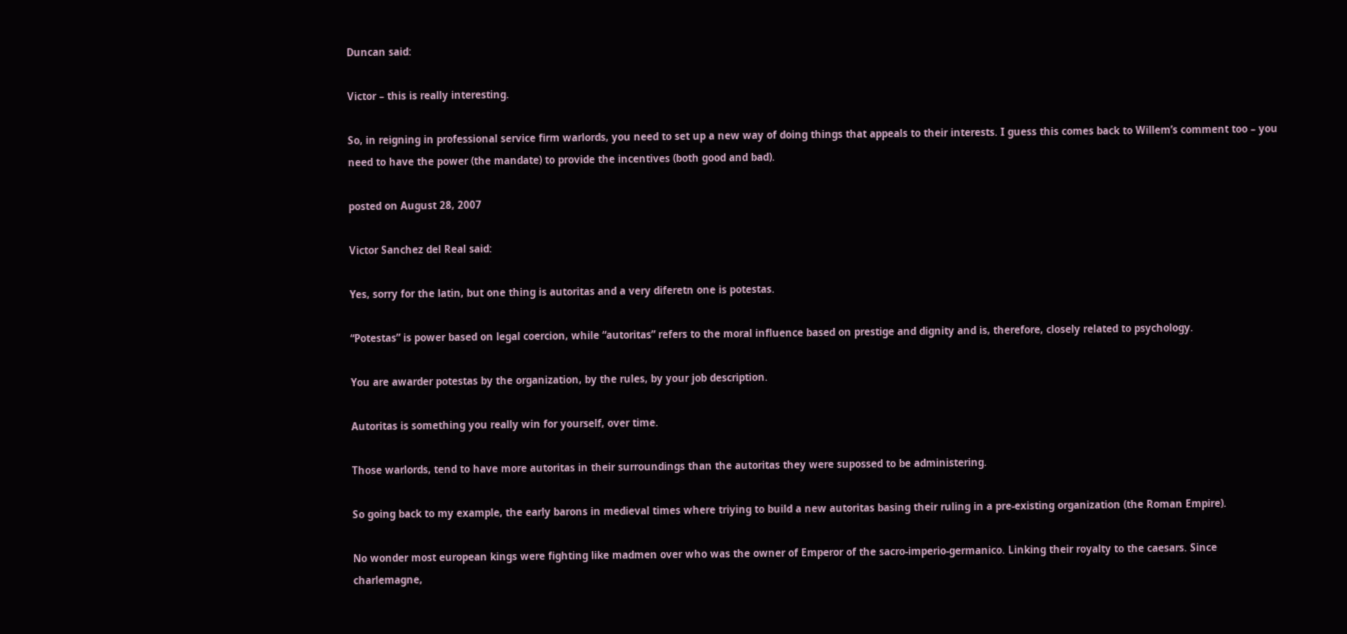Duncan said:

Victor – this is really interesting.

So, in reigning in professional service firm warlords, you need to set up a new way of doing things that appeals to their interests. I guess this comes back to Willem’s comment too – you need to have the power (the mandate) to provide the incentives (both good and bad).

posted on August 28, 2007

Victor Sanchez del Real said:

Yes, sorry for the latin, but one thing is autoritas and a very diferetn one is potestas.

“Potestas” is power based on legal coercion, while “autoritas” refers to the moral influence based on prestige and dignity and is, therefore, closely related to psychology.

You are awarder potestas by the organization, by the rules, by your job description.

Autoritas is something you really win for yourself, over time.

Those warlords, tend to have more autoritas in their surroundings than the autoritas they were supossed to be administering.

So going back to my example, the early barons in medieval times where triying to build a new autoritas basing their ruling in a pre-existing organization (the Roman Empire).

No wonder most european kings were fighting like madmen over who was the owner of Emperor of the sacro-imperio-germanico. Linking their royalty to the caesars. Since charlemagne,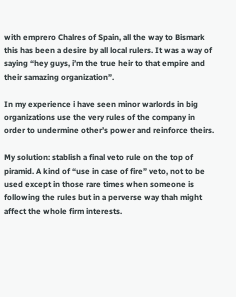with emprero Chalres of Spain, all the way to Bismark this has been a desire by all local rulers. It was a way of saying “hey guys, i’m the true heir to that empire and their samazing organization”.

In my experience i have seen minor warlords in big organizations use the very rules of the company in order to undermine other’s power and reinforce theirs.

My solution: stablish a final veto rule on the top of piramid. A kind of “use in case of fire” veto, not to be used except in those rare times when someone is following the rules but in a perverse way thah might affect the whole firm interests.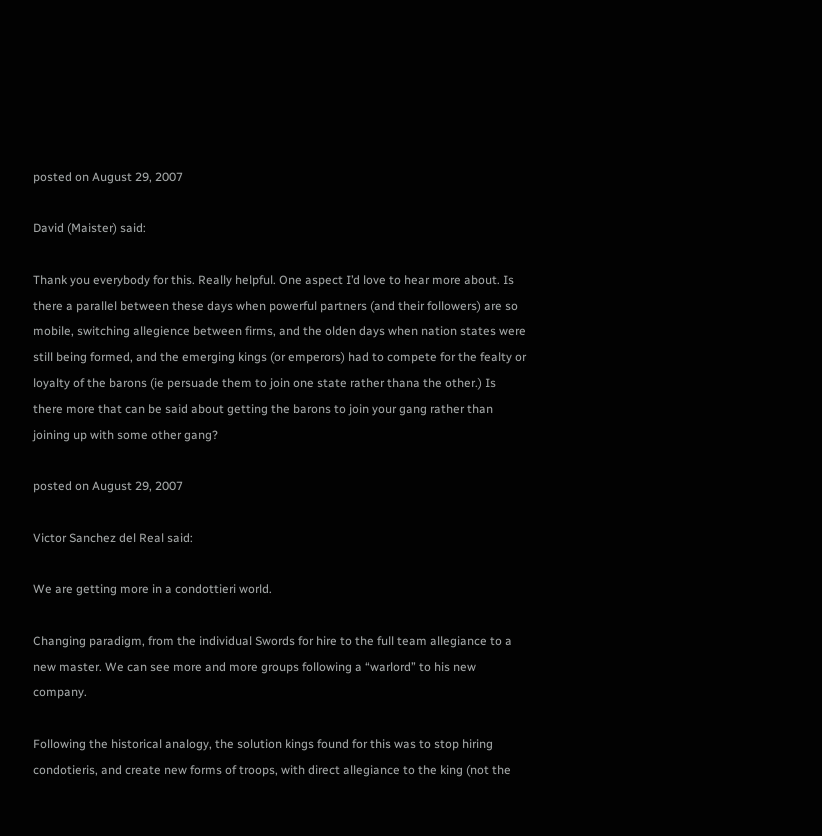posted on August 29, 2007

David (Maister) said:

Thank you everybody for this. Really helpful. One aspect I’d love to hear more about. Is there a parallel between these days when powerful partners (and their followers) are so mobile, switching allegience between firms, and the olden days when nation states were still being formed, and the emerging kings (or emperors) had to compete for the fealty or loyalty of the barons (ie persuade them to join one state rather thana the other.) Is there more that can be said about getting the barons to join your gang rather than joining up with some other gang?

posted on August 29, 2007

Victor Sanchez del Real said:

We are getting more in a condottieri world.

Changing paradigm, from the individual Swords for hire to the full team allegiance to a new master. We can see more and more groups following a “warlord” to his new company.

Following the historical analogy, the solution kings found for this was to stop hiring condotieris, and create new forms of troops, with direct allegiance to the king (not the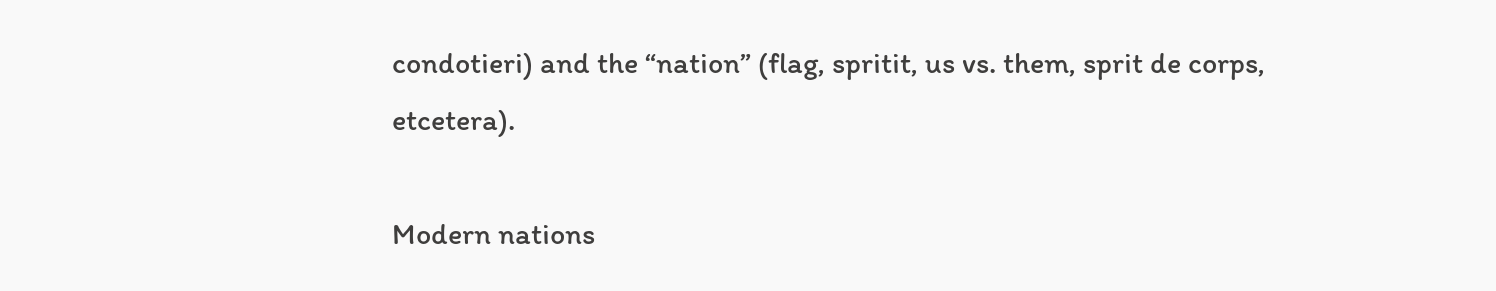condotieri) and the “nation” (flag, spritit, us vs. them, sprit de corps, etcetera).

Modern nations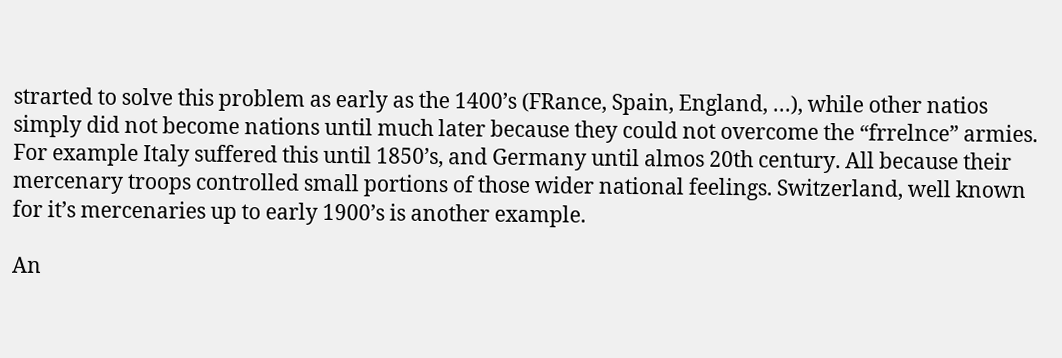strarted to solve this problem as early as the 1400’s (FRance, Spain, England, …), while other natios simply did not become nations until much later because they could not overcome the “frrelnce” armies. For example Italy suffered this until 1850’s, and Germany until almos 20th century. All because their mercenary troops controlled small portions of those wider national feelings. Switzerland, well known for it’s mercenaries up to early 1900’s is another example.

An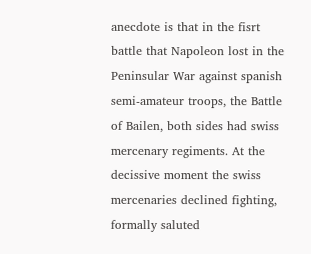anecdote is that in the fisrt battle that Napoleon lost in the Peninsular War against spanish semi-amateur troops, the Battle of Bailen, both sides had swiss mercenary regiments. At the decissive moment the swiss mercenaries declined fighting, formally saluted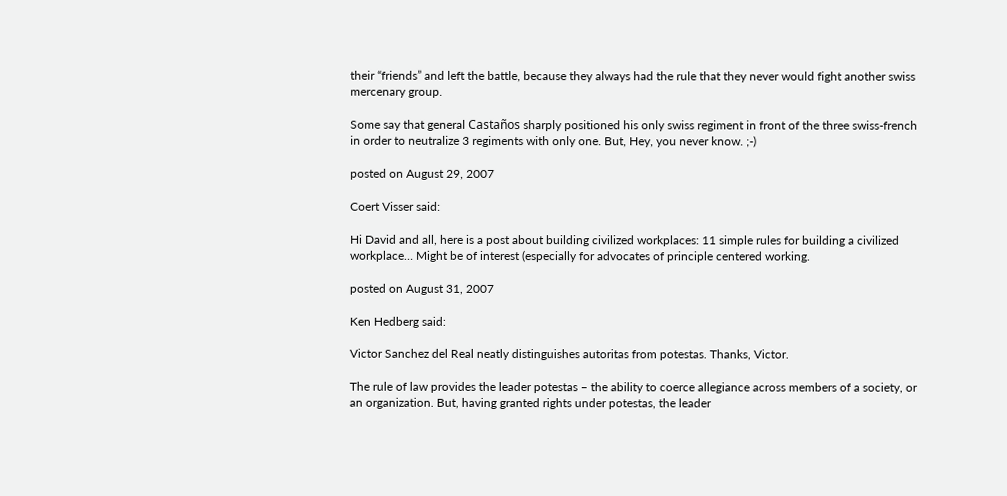their “friends” and left the battle, because they always had the rule that they never would fight another swiss mercenary group.

Some say that general Castaños sharply positioned his only swiss regiment in front of the three swiss-french in order to neutralize 3 regiments with only one. But, Hey, you never know. ;-)

posted on August 29, 2007

Coert Visser said:

Hi David and all, here is a post about building civilized workplaces: 11 simple rules for building a civilized workplace… Might be of interest (especially for advocates of principle centered working.

posted on August 31, 2007

Ken Hedberg said:

Victor Sanchez del Real neatly distinguishes autoritas from potestas. Thanks, Victor.

The rule of law provides the leader potestas – the ability to coerce allegiance across members of a society, or an organization. But, having granted rights under potestas, the leader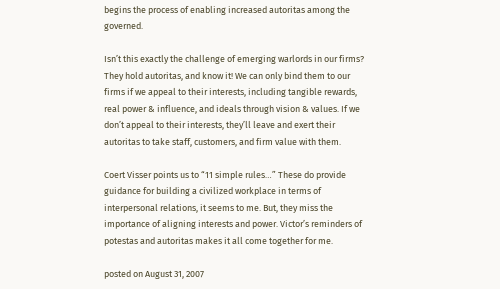begins the process of enabling increased autoritas among the governed.

Isn’t this exactly the challenge of emerging warlords in our firms? They hold autoritas, and know it! We can only bind them to our firms if we appeal to their interests, including tangible rewards, real power & influence, and ideals through vision & values. If we don’t appeal to their interests, they’ll leave and exert their autoritas to take staff, customers, and firm value with them.

Coert Visser points us to “11 simple rules…” These do provide guidance for building a civilized workplace in terms of interpersonal relations, it seems to me. But, they miss the importance of aligning interests and power. Victor’s reminders of potestas and autoritas makes it all come together for me.

posted on August 31, 2007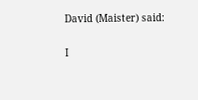David (Maister) said:

I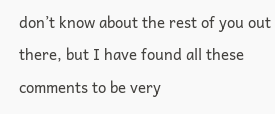don’t know about the rest of you out there, but I have found all these comments to be very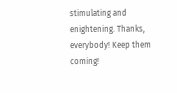stimulating and enightening. Thanks, everybody! Keep them coming!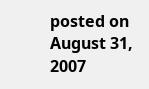posted on August 31, 2007